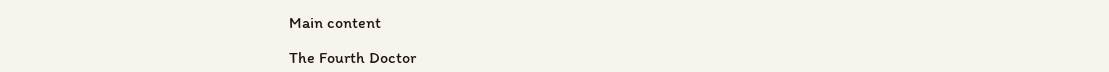Main content

The Fourth Doctor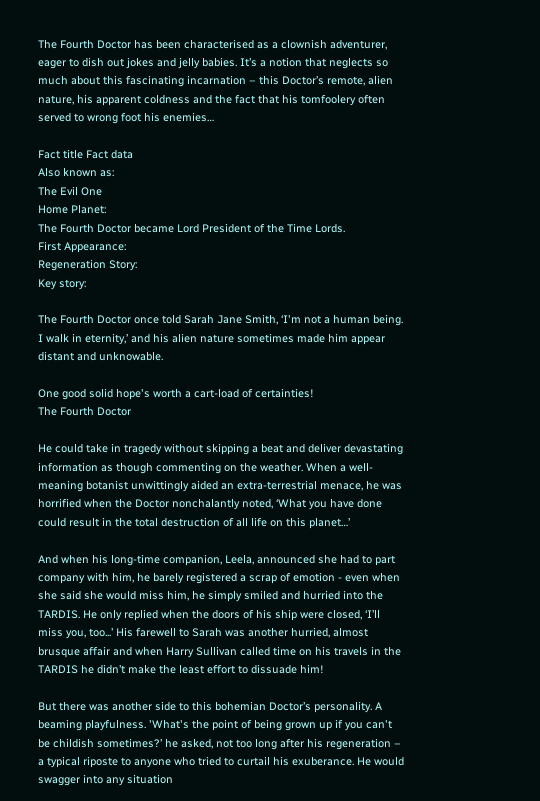The Fourth Doctor has been characterised as a clownish adventurer, eager to dish out jokes and jelly babies. It’s a notion that neglects so much about this fascinating incarnation – this Doctor’s remote, alien nature, his apparent coldness and the fact that his tomfoolery often served to wrong foot his enemies…

Fact title Fact data
Also known as:
The Evil One
Home Planet:
The Fourth Doctor became Lord President of the Time Lords.
First Appearance:
Regeneration Story:
Key story:

The Fourth Doctor once told Sarah Jane Smith, ‘I'm not a human being. I walk in eternity,’ and his alien nature sometimes made him appear distant and unknowable.

One good solid hope's worth a cart-load of certainties!
The Fourth Doctor

He could take in tragedy without skipping a beat and deliver devastating information as though commenting on the weather. When a well-meaning botanist unwittingly aided an extra-terrestrial menace, he was horrified when the Doctor nonchalantly noted, ‘What you have done could result in the total destruction of all life on this planet…’

And when his long-time companion, Leela, announced she had to part company with him, he barely registered a scrap of emotion - even when she said she would miss him, he simply smiled and hurried into the TARDIS. He only replied when the doors of his ship were closed, ‘I’ll miss you, too...’ His farewell to Sarah was another hurried, almost brusque affair and when Harry Sullivan called time on his travels in the TARDIS he didn’t make the least effort to dissuade him!

But there was another side to this bohemian Doctor’s personality. A beaming playfulness. 'What's the point of being grown up if you can't be childish sometimes?’ he asked, not too long after his regeneration – a typical riposte to anyone who tried to curtail his exuberance. He would swagger into any situation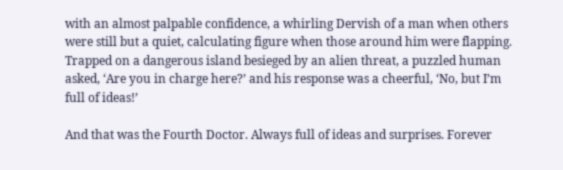with an almost palpable confidence, a whirling Dervish of a man when others were still but a quiet, calculating figure when those around him were flapping. Trapped on a dangerous island besieged by an alien threat, a puzzled human asked, ‘Are you in charge here?’ and his response was a cheerful, ‘No, but I’m full of ideas!’

And that was the Fourth Doctor. Always full of ideas and surprises. Forever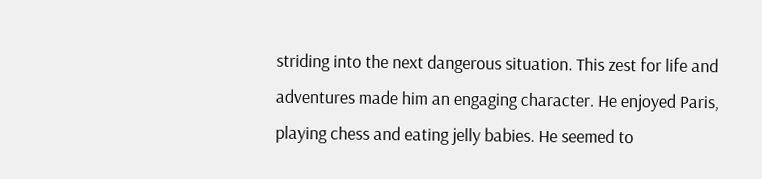striding into the next dangerous situation. This zest for life and adventures made him an engaging character. He enjoyed Paris, playing chess and eating jelly babies. He seemed to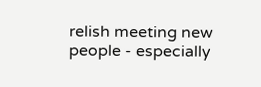relish meeting new people - especially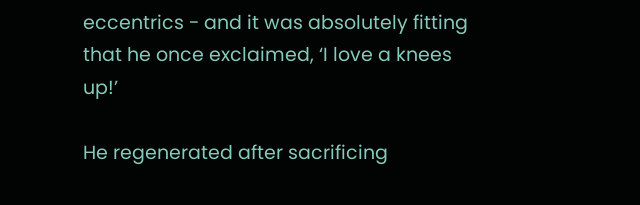eccentrics - and it was absolutely fitting that he once exclaimed, ‘I love a knees up!’

He regenerated after sacrificing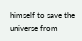himself to save the universe from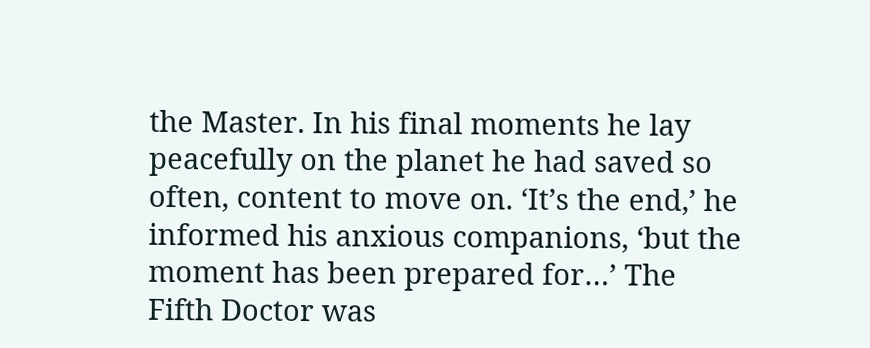the Master. In his final moments he lay peacefully on the planet he had saved so often, content to move on. ‘It’s the end,’ he informed his anxious companions, ‘but the moment has been prepared for…’ The Fifth Doctor was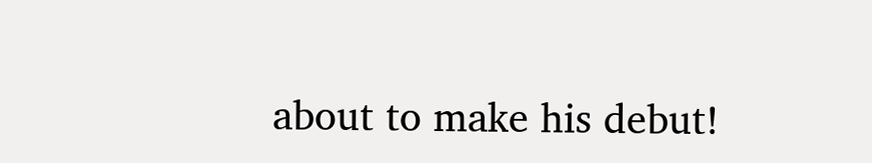about to make his debut!